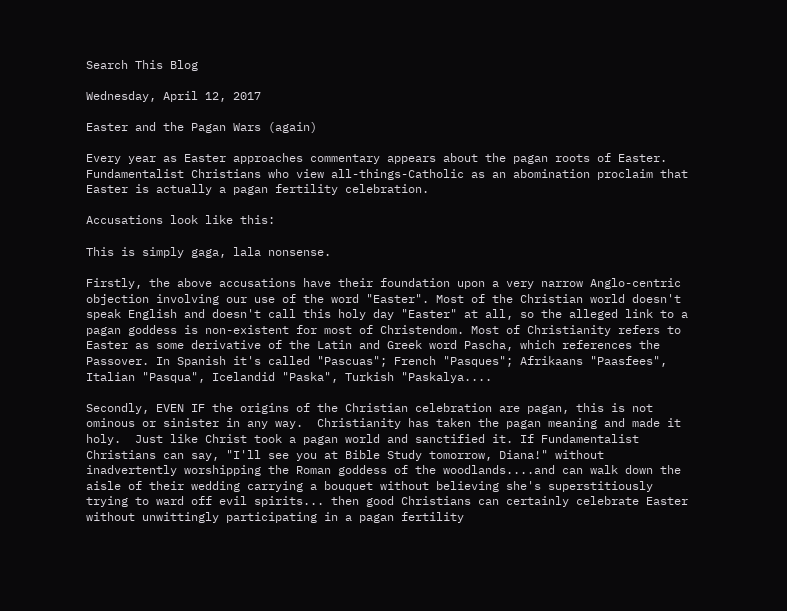Search This Blog

Wednesday, April 12, 2017

Easter and the Pagan Wars (again)

Every year as Easter approaches commentary appears about the pagan roots of Easter. Fundamentalist Christians who view all-things-Catholic as an abomination proclaim that Easter is actually a pagan fertility celebration.

Accusations look like this:

This is simply gaga, lala nonsense.

Firstly, the above accusations have their foundation upon a very narrow Anglo-centric objection involving our use of the word "Easter". Most of the Christian world doesn't speak English and doesn't call this holy day "Easter" at all, so the alleged link to a pagan goddess is non-existent for most of Christendom. Most of Christianity refers to Easter as some derivative of the Latin and Greek word Pascha, which references the Passover. In Spanish it's called "Pascuas"; French "Pasques"; Afrikaans "Paasfees", Italian "Pasqua", Icelandid "Paska", Turkish "Paskalya....

Secondly, EVEN IF the origins of the Christian celebration are pagan, this is not ominous or sinister in any way.  Christianity has taken the pagan meaning and made it holy.  Just like Christ took a pagan world and sanctified it. If Fundamentalist Christians can say, "I'll see you at Bible Study tomorrow, Diana!" without inadvertently worshipping the Roman goddess of the woodlands....and can walk down the aisle of their wedding carrying a bouquet without believing she's superstitiously trying to ward off evil spirits... then good Christians can certainly celebrate Easter without unwittingly participating in a pagan fertility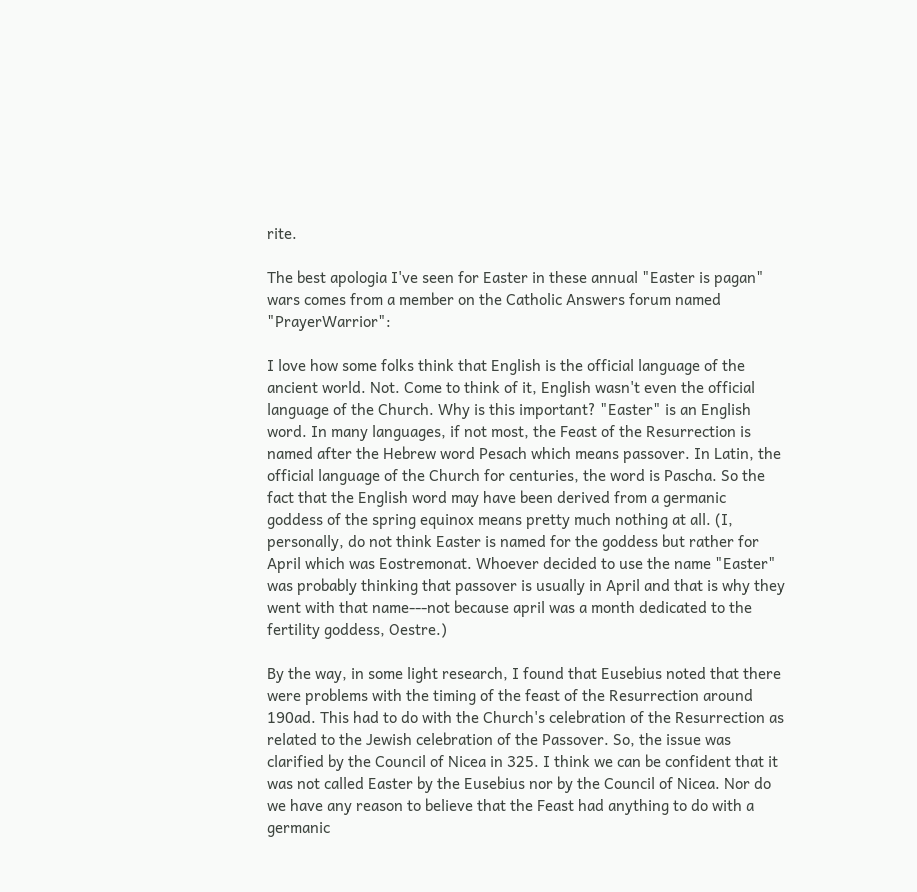rite.

The best apologia I've seen for Easter in these annual "Easter is pagan" wars comes from a member on the Catholic Answers forum named "PrayerWarrior":

I love how some folks think that English is the official language of the ancient world. Not. Come to think of it, English wasn't even the official language of the Church. Why is this important? "Easter" is an English word. In many languages, if not most, the Feast of the Resurrection is named after the Hebrew word Pesach which means passover. In Latin, the official language of the Church for centuries, the word is Pascha. So the fact that the English word may have been derived from a germanic goddess of the spring equinox means pretty much nothing at all. (I, personally, do not think Easter is named for the goddess but rather for April which was Eostremonat. Whoever decided to use the name "Easter" was probably thinking that passover is usually in April and that is why they went with that name---not because april was a month dedicated to the fertility goddess, Oestre.)

By the way, in some light research, I found that Eusebius noted that there were problems with the timing of the feast of the Resurrection around 190ad. This had to do with the Church's celebration of the Resurrection as related to the Jewish celebration of the Passover. So, the issue was clarified by the Council of Nicea in 325. I think we can be confident that it was not called Easter by the Eusebius nor by the Council of Nicea. Nor do we have any reason to believe that the Feast had anything to do with a germanic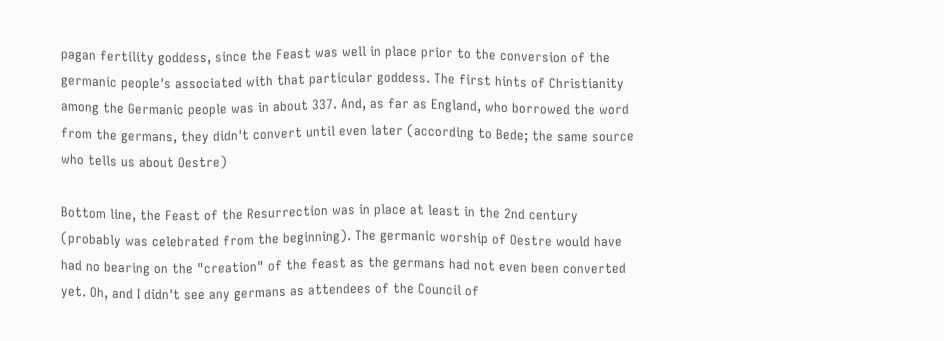pagan fertility goddess, since the Feast was well in place prior to the conversion of the germanic people's associated with that particular goddess. The first hints of Christianity among the Germanic people was in about 337. And, as far as England, who borrowed the word from the germans, they didn't convert until even later (according to Bede; the same source who tells us about Oestre)

Bottom line, the Feast of the Resurrection was in place at least in the 2nd century (probably was celebrated from the beginning). The germanic worship of Oestre would have had no bearing on the "creation" of the feast as the germans had not even been converted yet. Oh, and I didn't see any germans as attendees of the Council of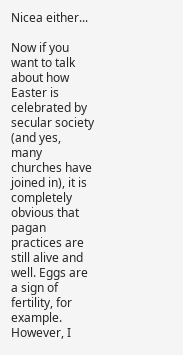Nicea either...

Now if you want to talk about how Easter is celebrated by secular society (and yes, many churches have joined in), it is completely obvious that pagan practices are still alive and well. Eggs are a sign of fertility, for example. However, I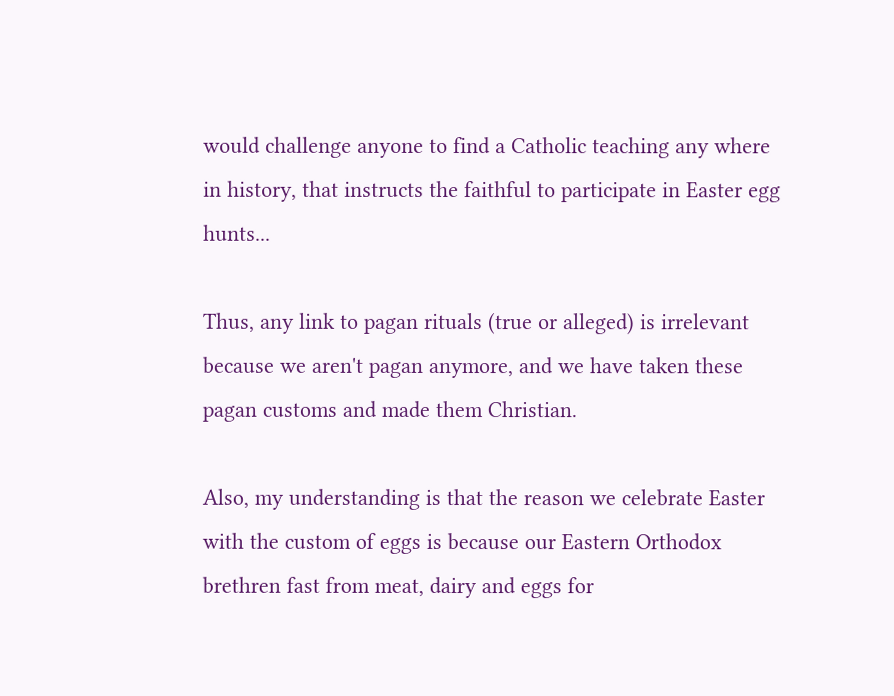would challenge anyone to find a Catholic teaching any where in history, that instructs the faithful to participate in Easter egg hunts...

Thus, any link to pagan rituals (true or alleged) is irrelevant because we aren't pagan anymore, and we have taken these pagan customs and made them Christian.

Also, my understanding is that the reason we celebrate Easter with the custom of eggs is because our Eastern Orthodox brethren fast from meat, dairy and eggs for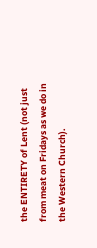the ENTIRETY of Lent (not just from meat on Fridays as we do in the Western Church).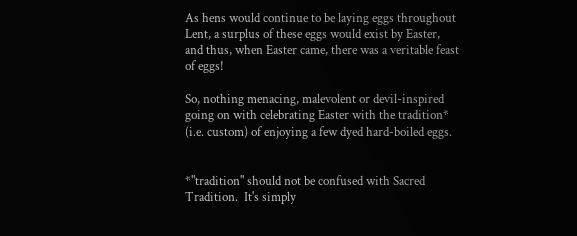As hens would continue to be laying eggs throughout Lent, a surplus of these eggs would exist by Easter, and thus, when Easter came, there was a veritable feast of eggs!

So, nothing menacing, malevolent or devil-inspired going on with celebrating Easter with the tradition* (i.e. custom) of enjoying a few dyed hard-boiled eggs.


*"tradition" should not be confused with Sacred Tradition.  It's simply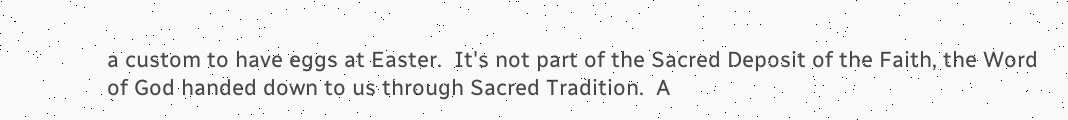a custom to have eggs at Easter.  It's not part of the Sacred Deposit of the Faith, the Word of God handed down to us through Sacred Tradition.  A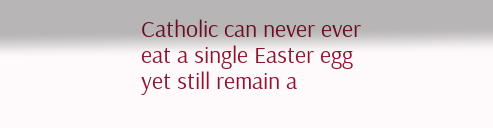Catholic can never ever eat a single Easter egg yet still remain a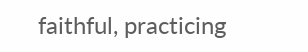faithful, practicing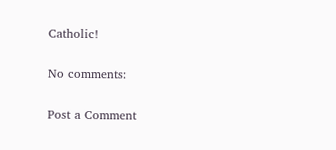Catholic!

No comments:

Post a Comment